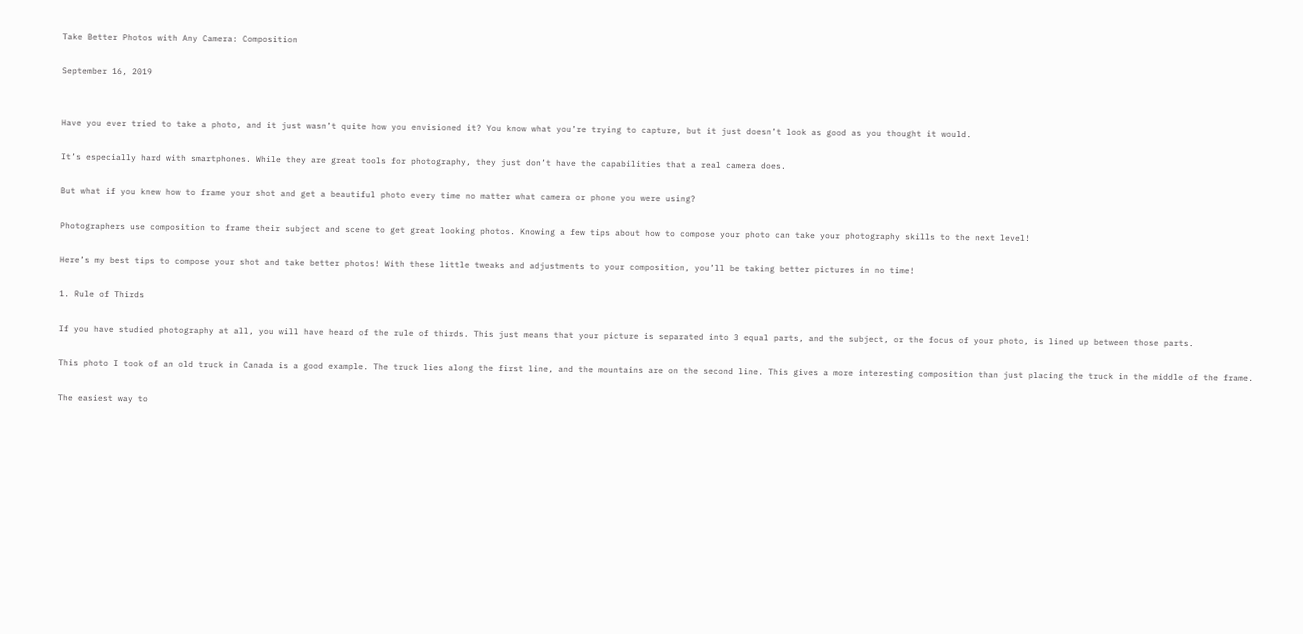Take Better Photos with Any Camera: Composition

September 16, 2019


Have you ever tried to take a photo, and it just wasn’t quite how you envisioned it? You know what you’re trying to capture, but it just doesn’t look as good as you thought it would.

It’s especially hard with smartphones. While they are great tools for photography, they just don’t have the capabilities that a real camera does.

But what if you knew how to frame your shot and get a beautiful photo every time no matter what camera or phone you were using?

Photographers use composition to frame their subject and scene to get great looking photos. Knowing a few tips about how to compose your photo can take your photography skills to the next level!

Here’s my best tips to compose your shot and take better photos! With these little tweaks and adjustments to your composition, you’ll be taking better pictures in no time!

1. Rule of Thirds

If you have studied photography at all, you will have heard of the rule of thirds. This just means that your picture is separated into 3 equal parts, and the subject, or the focus of your photo, is lined up between those parts.

This photo I took of an old truck in Canada is a good example. The truck lies along the first line, and the mountains are on the second line. This gives a more interesting composition than just placing the truck in the middle of the frame.

The easiest way to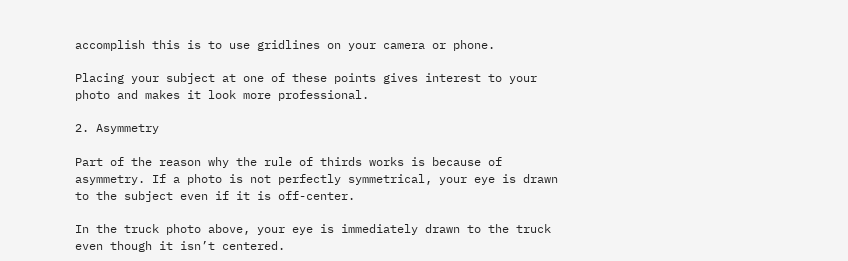accomplish this is to use gridlines on your camera or phone.

Placing your subject at one of these points gives interest to your photo and makes it look more professional.

2. Asymmetry

Part of the reason why the rule of thirds works is because of asymmetry. If a photo is not perfectly symmetrical, your eye is drawn to the subject even if it is off-center.

In the truck photo above, your eye is immediately drawn to the truck even though it isn’t centered.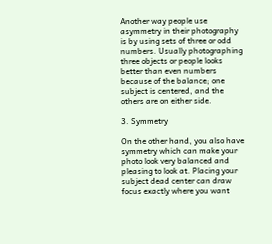Another way people use asymmetry in their photography is by using sets of three or odd numbers. Usually photographing three objects or people looks better than even numbers because of the balance; one subject is centered, and the others are on either side.

3. Symmetry

On the other hand, you also have symmetry which can make your photo look very balanced and pleasing to look at. Placing your subject dead center can draw focus exactly where you want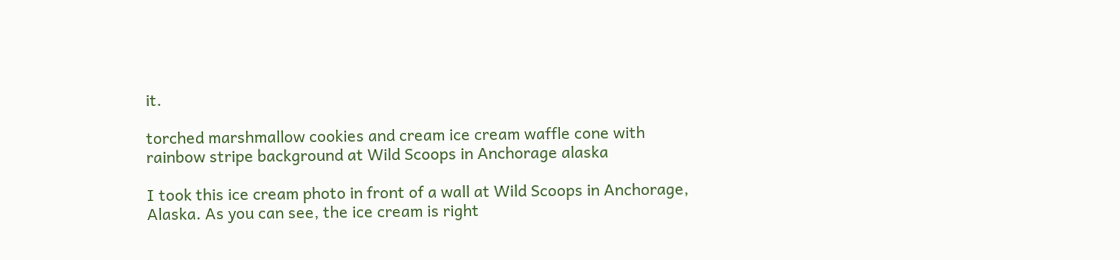it.

torched marshmallow cookies and cream ice cream waffle cone with rainbow stripe background at Wild Scoops in Anchorage alaska

I took this ice cream photo in front of a wall at Wild Scoops in Anchorage, Alaska. As you can see, the ice cream is right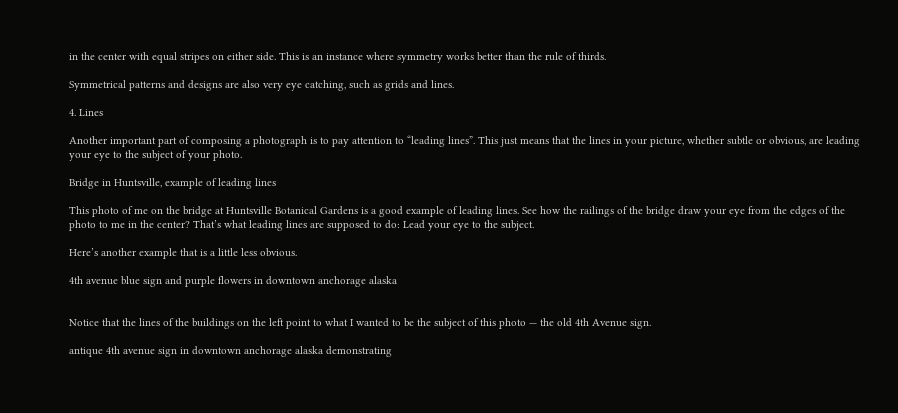in the center with equal stripes on either side. This is an instance where symmetry works better than the rule of thirds.

Symmetrical patterns and designs are also very eye catching, such as grids and lines.

4. Lines

Another important part of composing a photograph is to pay attention to “leading lines”. This just means that the lines in your picture, whether subtle or obvious, are leading your eye to the subject of your photo.

Bridge in Huntsville, example of leading lines

This photo of me on the bridge at Huntsville Botanical Gardens is a good example of leading lines. See how the railings of the bridge draw your eye from the edges of the photo to me in the center? That’s what leading lines are supposed to do: Lead your eye to the subject.

Here’s another example that is a little less obvious.

4th avenue blue sign and purple flowers in downtown anchorage alaska


Notice that the lines of the buildings on the left point to what I wanted to be the subject of this photo — the old 4th Avenue sign.

antique 4th avenue sign in downtown anchorage alaska demonstrating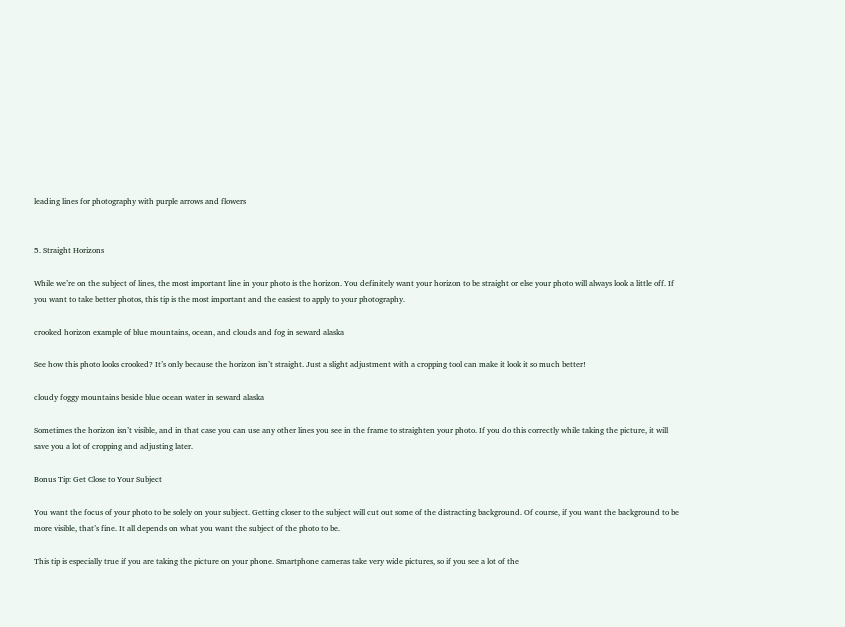leading lines for photography with purple arrows and flowers


5. Straight Horizons

While we’re on the subject of lines, the most important line in your photo is the horizon. You definitely want your horizon to be straight or else your photo will always look a little off. If you want to take better photos, this tip is the most important and the easiest to apply to your photography.

crooked horizon example of blue mountains, ocean, and clouds and fog in seward alaska

See how this photo looks crooked? It’s only because the horizon isn’t straight. Just a slight adjustment with a cropping tool can make it look it so much better!

cloudy foggy mountains beside blue ocean water in seward alaska

Sometimes the horizon isn’t visible, and in that case you can use any other lines you see in the frame to straighten your photo. If you do this correctly while taking the picture, it will save you a lot of cropping and adjusting later.

Bonus Tip: Get Close to Your Subject

You want the focus of your photo to be solely on your subject. Getting closer to the subject will cut out some of the distracting background. Of course, if you want the background to be more visible, that’s fine. It all depends on what you want the subject of the photo to be.

This tip is especially true if you are taking the picture on your phone. Smartphone cameras take very wide pictures, so if you see a lot of the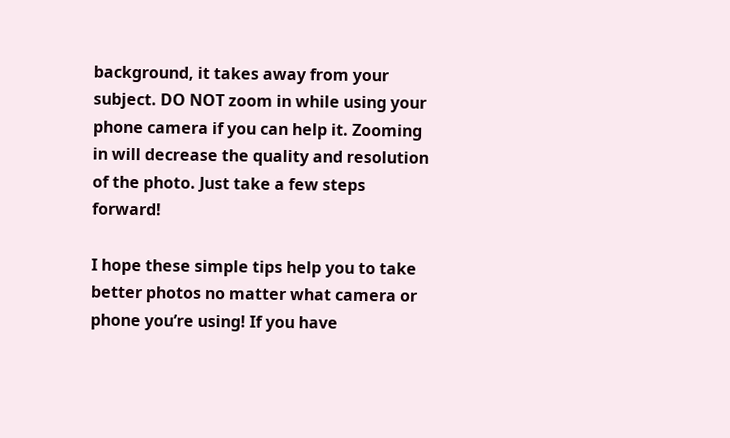background, it takes away from your subject. DO NOT zoom in while using your phone camera if you can help it. Zooming in will decrease the quality and resolution of the photo. Just take a few steps forward!

I hope these simple tips help you to take better photos no matter what camera or phone you’re using! If you have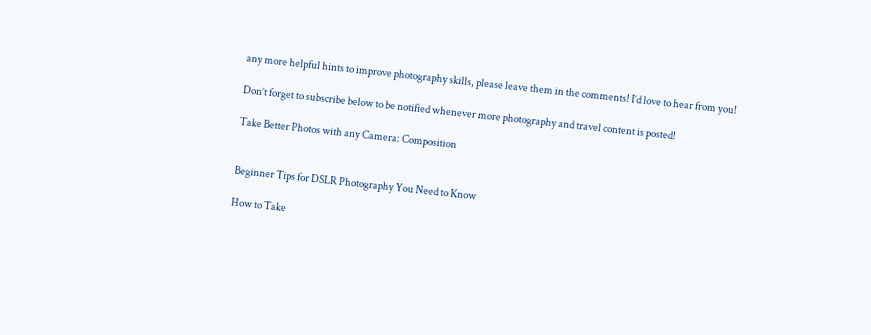any more helpful hints to improve photography skills, please leave them in the comments! I’d love to hear from you!

Don’t forget to subscribe below to be notified whenever more photography and travel content is posted!

Take Better Photos with any Camera: Composition


Beginner Tips for DSLR Photography You Need to Know

How to Take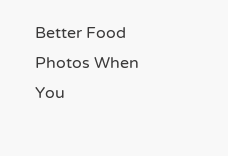Better Food Photos When You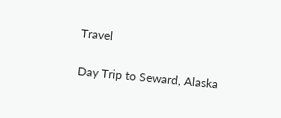Travel

Day Trip to Seward, Alaska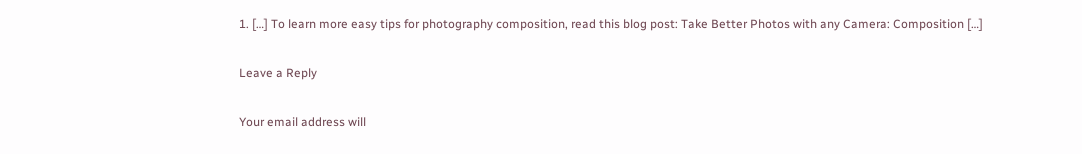1. […] To learn more easy tips for photography composition, read this blog post: Take Better Photos with any Camera: Composition […]

Leave a Reply

Your email address will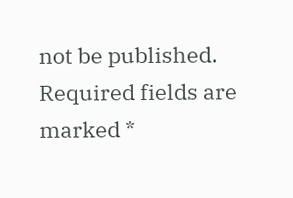not be published. Required fields are marked *